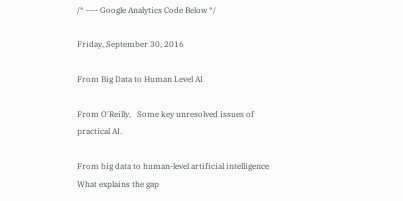/* ---- Google Analytics Code Below */

Friday, September 30, 2016

From Big Data to Human Level AI

From O'Reilly,   Some key unresolved issues of practical AI.

From big data to human-level artificial intelligence
What explains the gap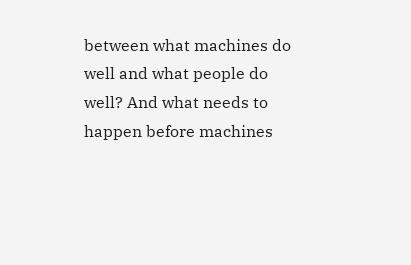between what machines do well and what people do well? And what needs to happen before machines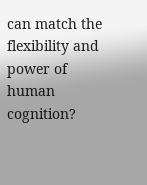can match the flexibility and power of human cognition?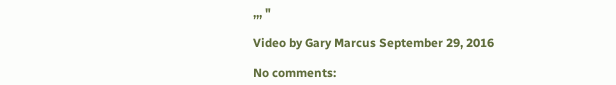,,, "

Video by Gary Marcus September 29, 2016

No comments: